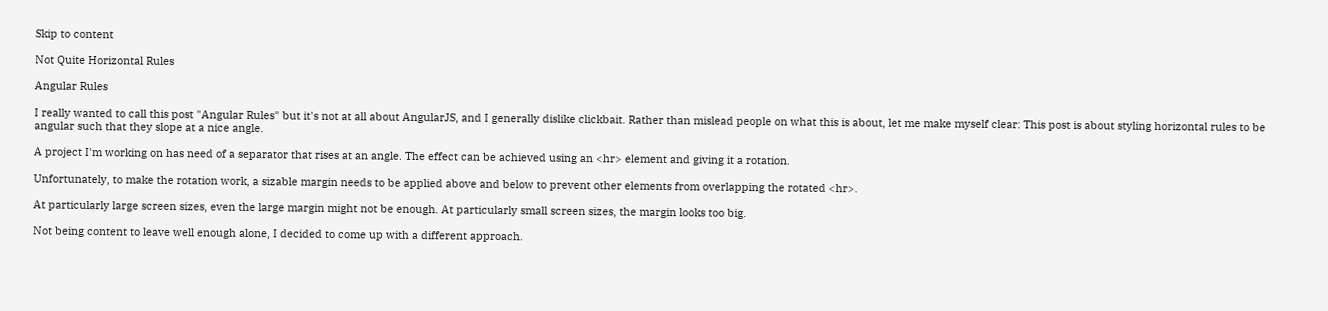Skip to content

Not Quite Horizontal Rules

Angular Rules

I really wanted to call this post "Angular Rules" but it's not at all about AngularJS, and I generally dislike clickbait. Rather than mislead people on what this is about, let me make myself clear: This post is about styling horizontal rules to be angular such that they slope at a nice angle.

A project I'm working on has need of a separator that rises at an angle. The effect can be achieved using an <hr> element and giving it a rotation.

Unfortunately, to make the rotation work, a sizable margin needs to be applied above and below to prevent other elements from overlapping the rotated <hr>.

At particularly large screen sizes, even the large margin might not be enough. At particularly small screen sizes, the margin looks too big.

Not being content to leave well enough alone, I decided to come up with a different approach.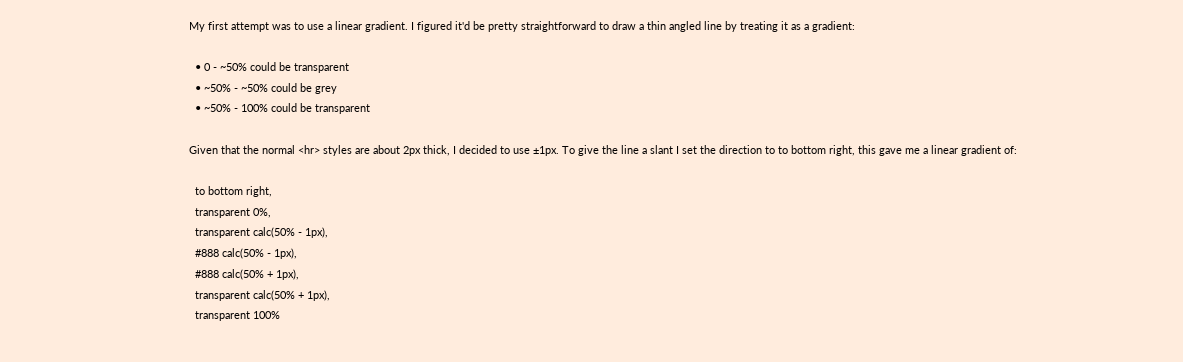My first attempt was to use a linear gradient. I figured it'd be pretty straightforward to draw a thin angled line by treating it as a gradient:

  • 0 - ~50% could be transparent
  • ~50% - ~50% could be grey
  • ~50% - 100% could be transparent

Given that the normal <hr> styles are about 2px thick, I decided to use ±1px. To give the line a slant I set the direction to to bottom right, this gave me a linear gradient of:

  to bottom right,
  transparent 0%,
  transparent calc(50% - 1px),
  #888 calc(50% - 1px),
  #888 calc(50% + 1px),
  transparent calc(50% + 1px),
  transparent 100%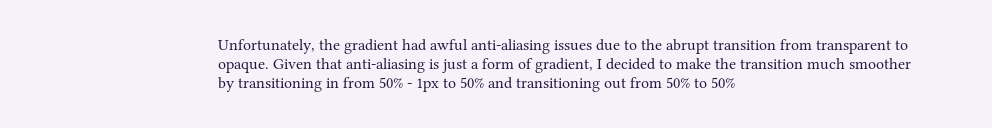Unfortunately, the gradient had awful anti-aliasing issues due to the abrupt transition from transparent to opaque. Given that anti-aliasing is just a form of gradient, I decided to make the transition much smoother by transitioning in from 50% - 1px to 50% and transitioning out from 50% to 50%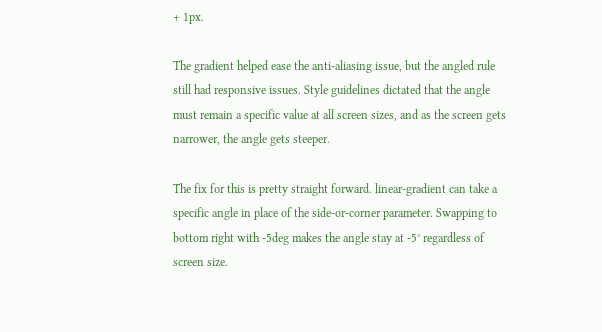+ 1px.

The gradient helped ease the anti-aliasing issue, but the angled rule still had responsive issues. Style guidelines dictated that the angle must remain a specific value at all screen sizes, and as the screen gets narrower, the angle gets steeper.

The fix for this is pretty straight forward. linear-gradient can take a specific angle in place of the side-or-corner parameter. Swapping to bottom right with -5deg makes the angle stay at -5° regardless of screen size.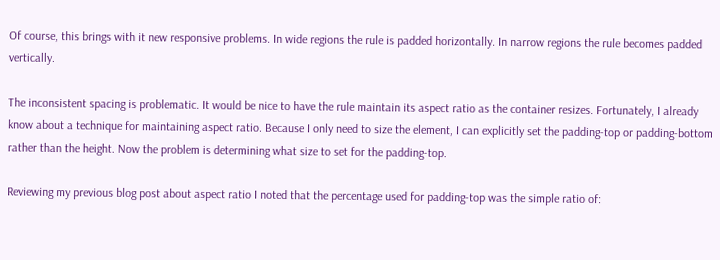Of course, this brings with it new responsive problems. In wide regions the rule is padded horizontally. In narrow regions the rule becomes padded vertically.

The inconsistent spacing is problematic. It would be nice to have the rule maintain its aspect ratio as the container resizes. Fortunately, I already know about a technique for maintaining aspect ratio. Because I only need to size the element, I can explicitly set the padding-top or padding-bottom rather than the height. Now the problem is determining what size to set for the padding-top.

Reviewing my previous blog post about aspect ratio I noted that the percentage used for padding-top was the simple ratio of: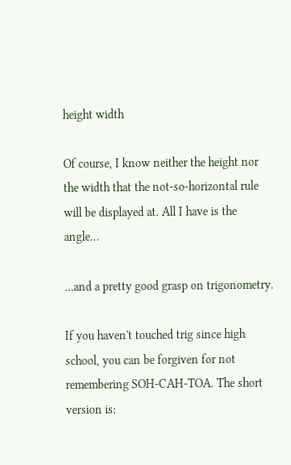height width

Of course, I know neither the height nor the width that the not-so-horizontal rule will be displayed at. All I have is the angle…

…and a pretty good grasp on trigonometry.

If you haven't touched trig since high school, you can be forgiven for not remembering SOH-CAH-TOA. The short version is: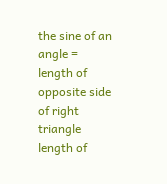the sine of an angle = length of opposite side of right triangle length of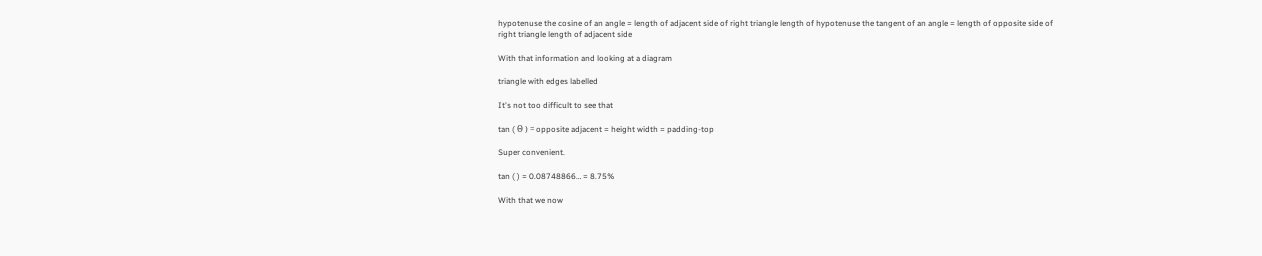hypotenuse the cosine of an angle = length of adjacent side of right triangle length of hypotenuse the tangent of an angle = length of opposite side of right triangle length of adjacent side

With that information and looking at a diagram

triangle with edges labelled

It's not too difficult to see that

tan ( Θ ) = opposite adjacent = height width = padding-top

Super convenient.

tan ( ) = 0.08748866… = 8.75%

With that we now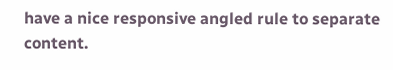have a nice responsive angled rule to separate content.